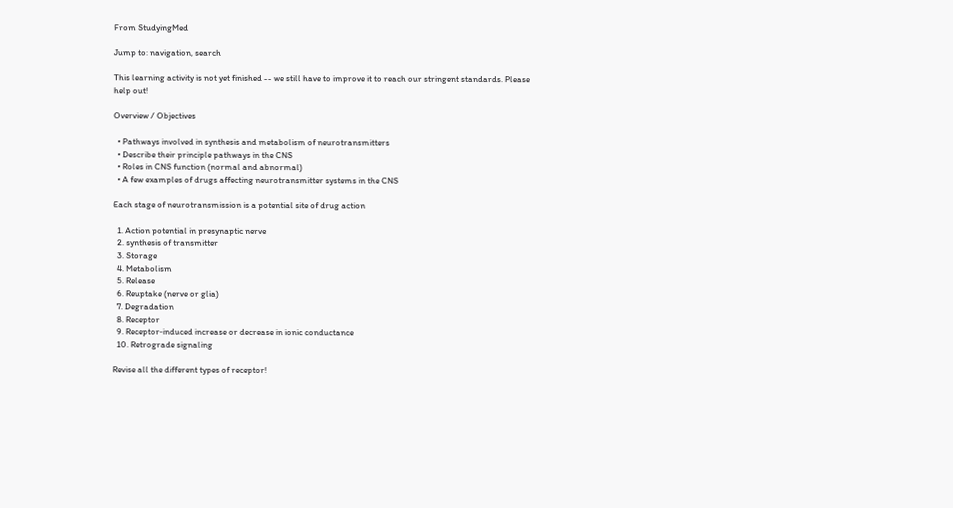From StudyingMed

Jump to: navigation, search

This learning activity is not yet finished -- we still have to improve it to reach our stringent standards. Please help out!

Overview / Objectives

  • Pathways involved in synthesis and metabolism of neurotransmitters
  • Describe their principle pathways in the CNS
  • Roles in CNS function (normal and abnormal)
  • A few examples of drugs affecting neurotransmitter systems in the CNS

Each stage of neurotransmission is a potential site of drug action

  1. Action potential in presynaptic nerve
  2. synthesis of transmitter
  3. Storage
  4. Metabolism
  5. Release
  6. Reuptake (nerve or glia)
  7. Degradation
  8. Receptor
  9. Receptor‐induced increase or decrease in ionic conductance
  10. Retrograde signaling

Revise all the different types of receptor!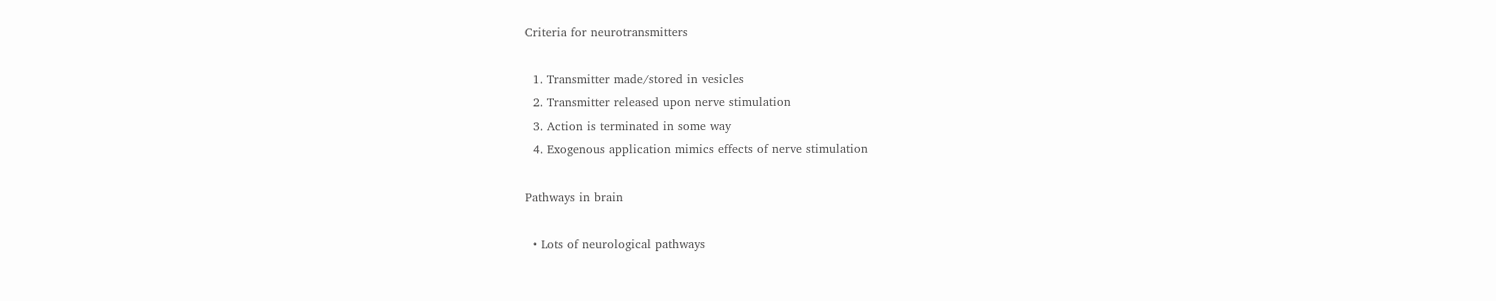Criteria for neurotransmitters

  1. Transmitter made/stored in vesicles
  2. Transmitter released upon nerve stimulation
  3. Action is terminated in some way
  4. Exogenous application mimics effects of nerve stimulation

Pathways in brain

  • Lots of neurological pathways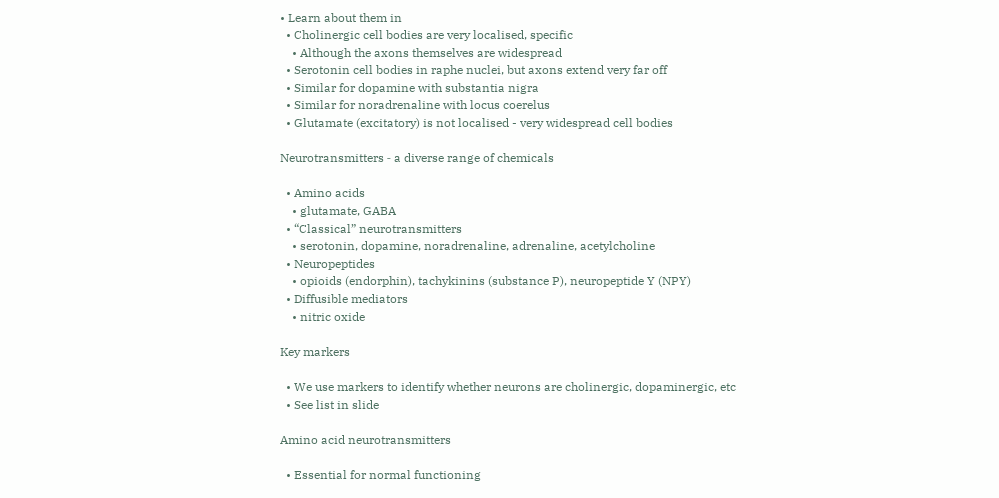• Learn about them in
  • Cholinergic cell bodies are very localised, specific
    • Although the axons themselves are widespread
  • Serotonin cell bodies in raphe nuclei, but axons extend very far off
  • Similar for dopamine with substantia nigra
  • Similar for noradrenaline with locus coerelus
  • Glutamate (excitatory) is not localised - very widespread cell bodies

Neurotransmitters ‐ a diverse range of chemicals

  • Amino acids
    • glutamate, GABA
  • “Classical” neurotransmitters
    • serotonin, dopamine, noradrenaline, adrenaline, acetylcholine
  • Neuropeptides
    • opioids (endorphin), tachykinins (substance P), neuropeptide Y (NPY)
  • Diffusible mediators
    • nitric oxide

Key markers

  • We use markers to identify whether neurons are cholinergic, dopaminergic, etc
  • See list in slide

Amino acid neurotransmitters

  • Essential for normal functioning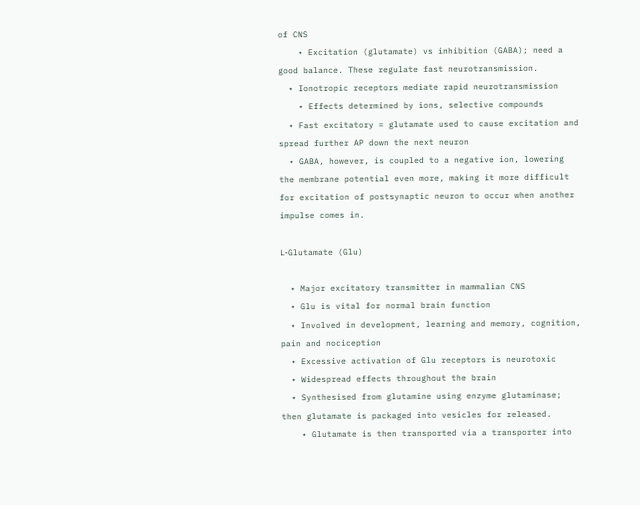of CNS
    • Excitation (glutamate) vs inhibition (GABA); need a good balance. These regulate fast neurotransmission.
  • Ionotropic receptors mediate rapid neurotransmission
    • Effects determined by ions, selective compounds
  • Fast excitatory = glutamate used to cause excitation and spread further AP down the next neuron
  • GABA, however, is coupled to a negative ion, lowering the membrane potential even more, making it more difficult for excitation of postsynaptic neuron to occur when another impulse comes in.

L‐Glutamate (Glu)

  • Major excitatory transmitter in mammalian CNS
  • Glu is vital for normal brain function
  • Involved in development, learning and memory, cognition, pain and nociception
  • Excessive activation of Glu receptors is neurotoxic
  • Widespread effects throughout the brain
  • Synthesised from glutamine using enzyme glutaminase; then glutamate is packaged into vesicles for released.
    • Glutamate is then transported via a transporter into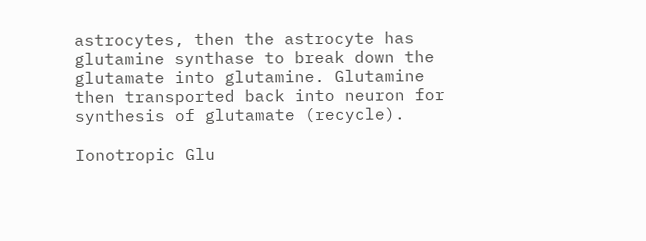astrocytes, then the astrocyte has glutamine synthase to break down the glutamate into glutamine. Glutamine then transported back into neuron for synthesis of glutamate (recycle).

Ionotropic Glu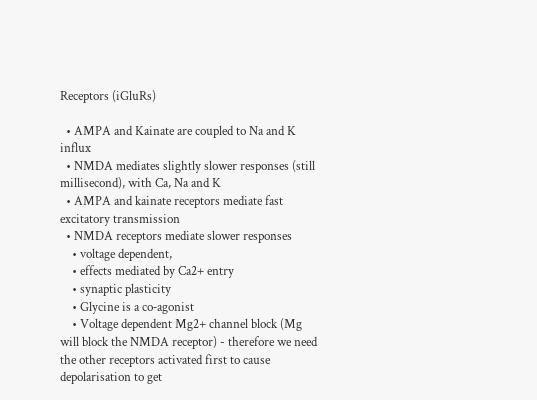Receptors (iGluRs)

  • AMPA and Kainate are coupled to Na and K influx
  • NMDA mediates slightly slower responses (still millisecond), with Ca, Na and K
  • AMPA and kainate receptors mediate fast excitatory transmission
  • NMDA receptors mediate slower responses
    • voltage dependent,
    • effects mediated by Ca2+ entry
    • synaptic plasticity
    • Glycine is a co‐agonist
    • Voltage dependent Mg2+ channel block (Mg will block the NMDA receptor) - therefore we need the other receptors activated first to cause depolarisation to get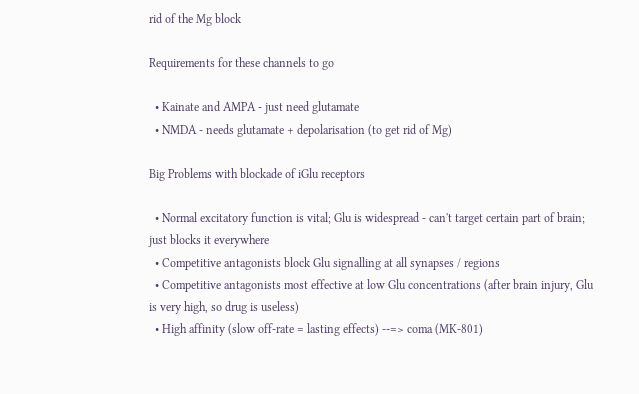rid of the Mg block

Requirements for these channels to go

  • Kainate and AMPA - just need glutamate
  • NMDA - needs glutamate + depolarisation (to get rid of Mg)

Big Problems with blockade of iGlu receptors

  • Normal excitatory function is vital; Glu is widespread - can't target certain part of brain; just blocks it everywhere
  • Competitive antagonists block Glu signalling at all synapses / regions
  • Competitive antagonists most effective at low Glu concentrations (after brain injury, Glu is very high, so drug is useless)
  • High affinity (slow off‐rate = lasting effects) --=> coma (MK‐801)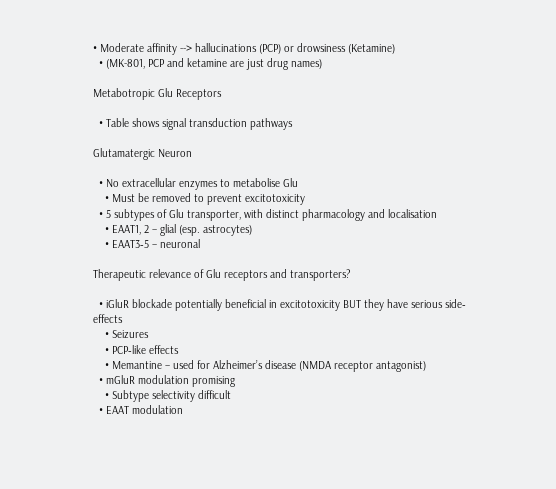• Moderate affinity --> hallucinations (PCP) or drowsiness (Ketamine)
  • (MK-801, PCP and ketamine are just drug names)

Metabotropic Glu Receptors

  • Table shows signal transduction pathways

Glutamatergic Neuron

  • No extracellular enzymes to metabolise Glu
    • Must be removed to prevent excitotoxicity
  • 5 subtypes of Glu transporter, with distinct pharmacology and localisation
    • EAAT1, 2 – glial (esp. astrocytes)
    • EAAT3‐5 – neuronal

Therapeutic relevance of Glu receptors and transporters?

  • iGluR blockade potentially beneficial in excitotoxicity BUT they have serious side‐effects
    • Seizures
    • PCP‐like effects
    • Memantine – used for Alzheimer’s disease (NMDA receptor antagonist)
  • mGluR modulation promising
    • Subtype selectivity difficult
  • EAAT modulation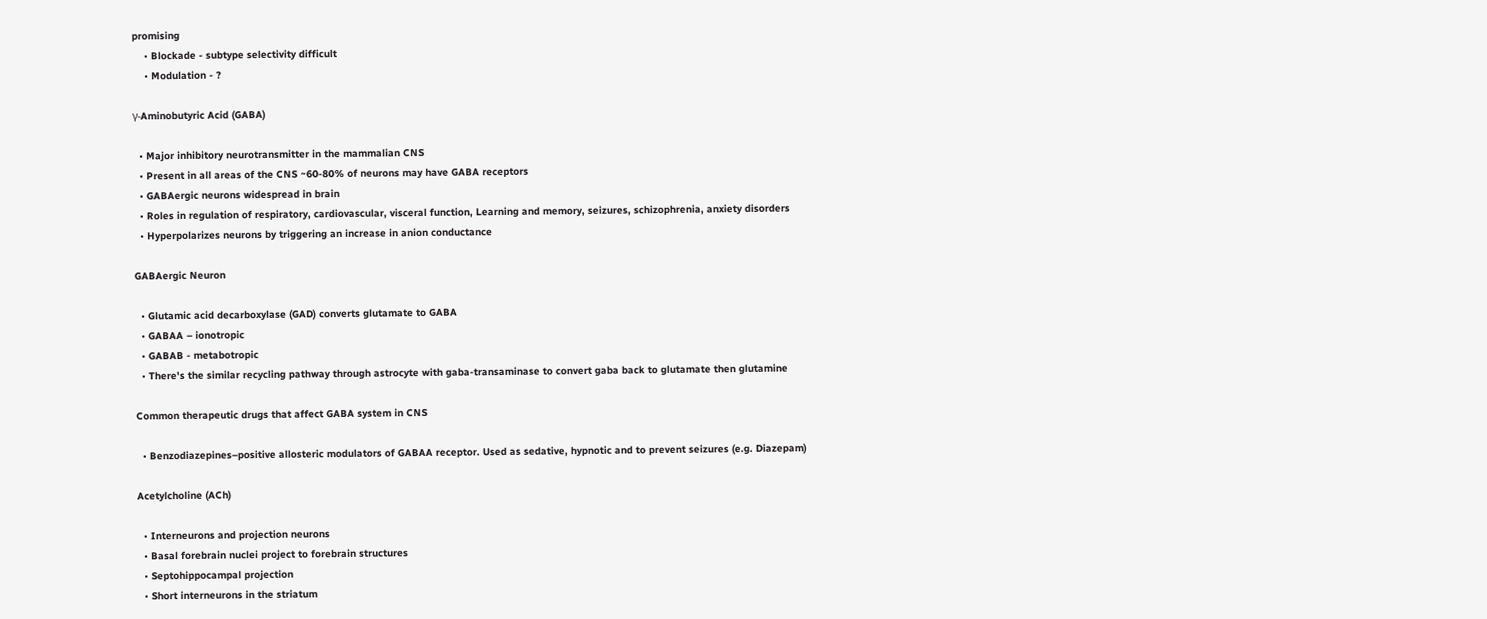promising
    • Blockade ‐ subtype selectivity difficult
    • Modulation ‐ ?

γ‐Aminobutyric Acid (GABA)

  • Major inhibitory neurotransmitter in the mammalian CNS
  • Present in all areas of the CNS ~60‐80% of neurons may have GABA receptors
  • GABAergic neurons widespread in brain
  • Roles in regulation of respiratory, cardiovascular, visceral function, Learning and memory, seizures, schizophrenia, anxiety disorders
  • Hyperpolarizes neurons by triggering an increase in anion conductance

GABAergic Neuron

  • Glutamic acid decarboxylase (GAD) converts glutamate to GABA
  • GABAA – ionotropic
  • GABAB ‐ metabotropic
  • There's the similar recycling pathway through astrocyte with gaba-transaminase to convert gaba back to glutamate then glutamine

Common therapeutic drugs that affect GABA system in CNS

  • Benzodiazepines–positive allosteric modulators of GABAA receptor. Used as sedative, hypnotic and to prevent seizures (e.g. Diazepam)

Acetylcholine (ACh)

  • Interneurons and projection neurons
  • Basal forebrain nuclei project to forebrain structures
  • Septohippocampal projection
  • Short interneurons in the striatum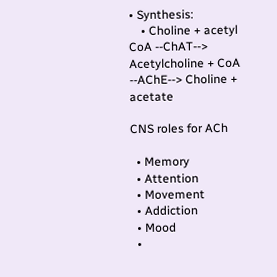• Synthesis:
    • Choline + acetyl CoA --ChAT--> Acetylcholine + CoA --AChE--> Choline + acetate

CNS roles for ACh

  • Memory
  • Attention
  • Movement
  • Addiction
  • Mood
  •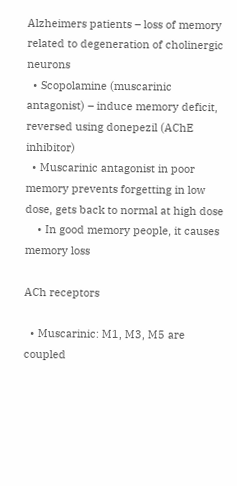Alzheimers patients – loss of memory related to degeneration of cholinergic neurons
  • Scopolamine (muscarinic antagonist) – induce memory deficit, reversed using donepezil (AChE inhibitor)
  • Muscarinic antagonist in poor memory prevents forgetting in low dose, gets back to normal at high dose
    • In good memory people, it causes memory loss

ACh receptors

  • Muscarinic: M1, M3, M5 are coupled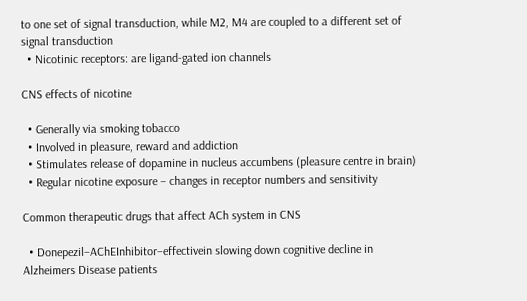to one set of signal transduction, while M2, M4 are coupled to a different set of signal transduction
  • Nicotinic receptors: are ligand-gated ion channels

CNS effects of nicotine

  • Generally via smoking tobacco
  • Involved in pleasure, reward and addiction
  • Stimulates release of dopamine in nucleus accumbens (pleasure centre in brain)
  • Regular nicotine exposure – changes in receptor numbers and sensitivity

Common therapeutic drugs that affect ACh system in CNS

  • Donepezil–AChEInhibitor–effectivein slowing down cognitive decline in Alzheimers Disease patients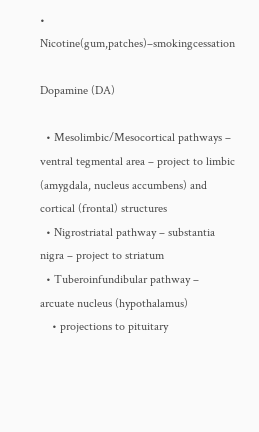• Nicotine(gum,patches)–smokingcessation

Dopamine (DA)

  • Mesolimbic/Mesocortical pathways – ventral tegmental area – project to limbic (amygdala, nucleus accumbens) and cortical (frontal) structures
  • Nigrostriatal pathway – substantia nigra – project to striatum
  • Tuberoinfundibular pathway – arcuate nucleus (hypothalamus)
    • projections to pituitary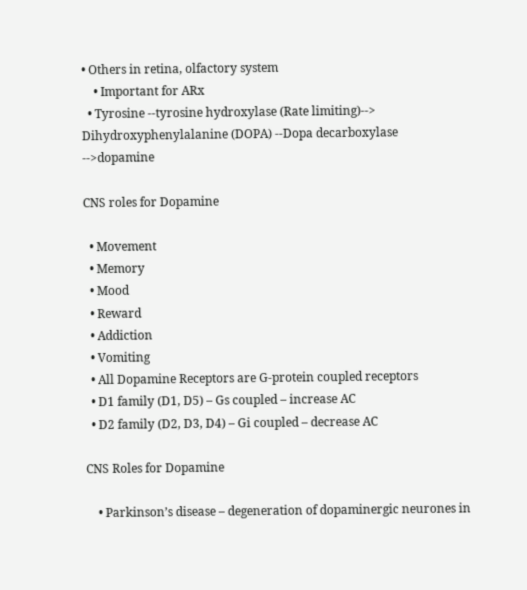• Others in retina, olfactory system
    • Important for ARx
  • Tyrosine --tyrosine hydroxylase (Rate limiting)--> Dihydroxyphenylalanine (DOPA) --Dopa decarboxylase -->dopamine

CNS roles for Dopamine

  • Movement
  • Memory
  • Mood
  • Reward
  • Addiction
  • Vomiting
  • All Dopamine Receptors are G‐protein coupled receptors
  • D1 family (D1, D5) – Gs coupled – increase AC
  • D2 family (D2, D3, D4) – Gi coupled – decrease AC

CNS Roles for Dopamine

    • Parkinson’s disease – degeneration of dopaminergic neurones in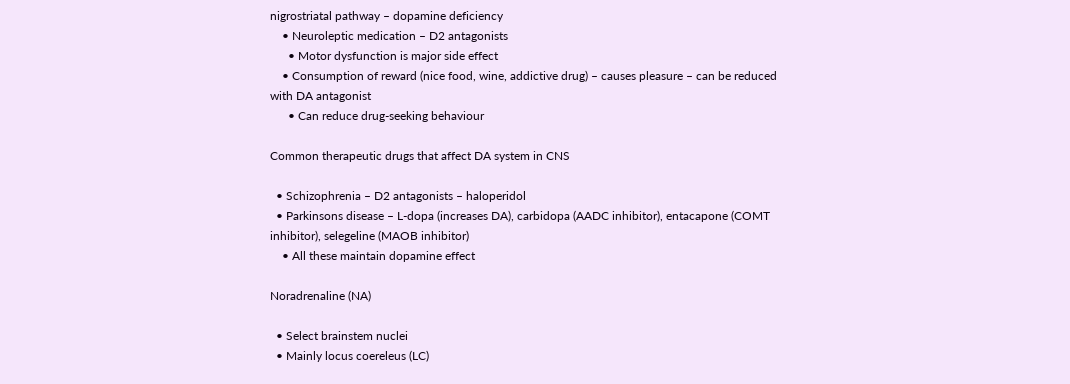nigrostriatal pathway – dopamine deficiency
    • Neuroleptic medication – D2 antagonists
      • Motor dysfunction is major side effect
    • Consumption of reward (nice food, wine, addictive drug) – causes pleasure – can be reduced with DA antagonist
      • Can reduce drug-seeking behaviour

Common therapeutic drugs that affect DA system in CNS

  • Schizophrenia – D2 antagonists – haloperidol
  • Parkinsons disease – L‐dopa (increases DA), carbidopa (AADC inhibitor), entacapone (COMT inhibitor), selegeline (MAOB inhibitor)
    • All these maintain dopamine effect

Noradrenaline (NA)

  • Select brainstem nuclei
  • Mainly locus coereleus (LC)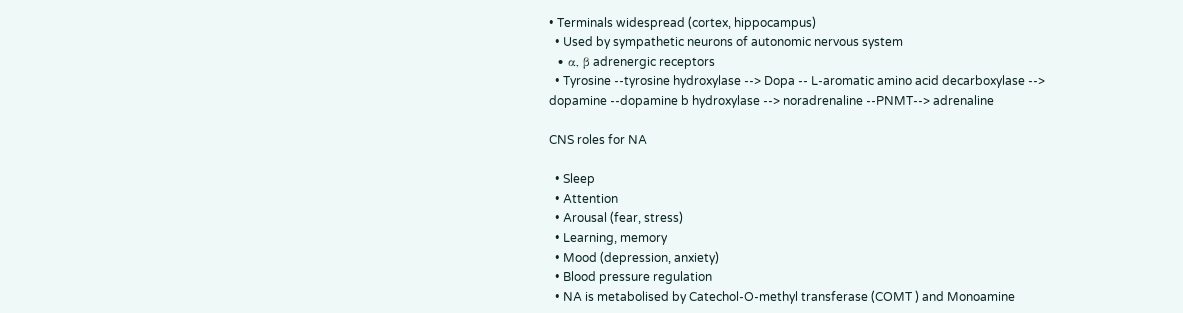• Terminals widespread (cortex, hippocampus)
  • Used by sympathetic neurons of autonomic nervous system
  • α, β adrenergic receptors
  • Tyrosine --tyrosine hydroxylase --> Dopa -- L-aromatic amino acid decarboxylase --> dopamine --dopamine b hydroxylase --> noradrenaline --PNMT--> adrenaline

CNS roles for NA

  • Sleep
  • Attention
  • Arousal (fear, stress)
  • Learning, memory
  • Mood (depression, anxiety)
  • Blood pressure regulation
  • NA is metabolised by Catechol‐O‐methyl transferase (COMT ) and Monoamine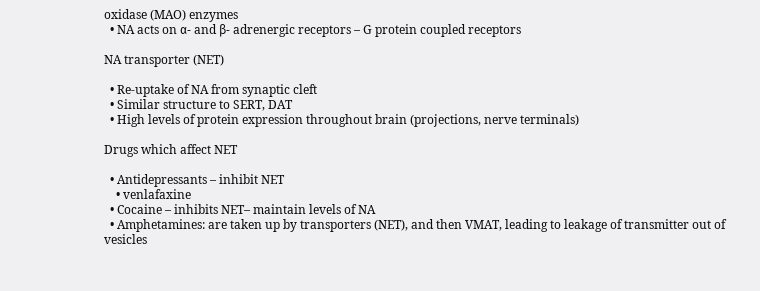oxidase (MAO) enzymes
  • NA acts on α‐ and β‐ adrenergic receptors – G protein coupled receptors

NA transporter (NET)

  • Re‐uptake of NA from synaptic cleft
  • Similar structure to SERT, DAT
  • High levels of protein expression throughout brain (projections, nerve terminals)

Drugs which affect NET

  • Antidepressants – inhibit NET
    • venlafaxine
  • Cocaine – inhibits NET– maintain levels of NA
  • Amphetamines: are taken up by transporters (NET), and then VMAT, leading to leakage of transmitter out of vesicles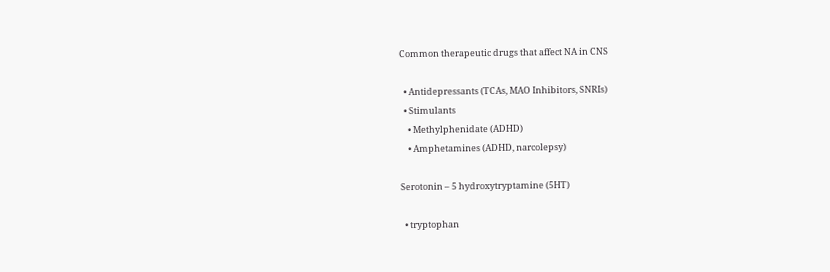Common therapeutic drugs that affect NA in CNS

  • Antidepressants (TCAs, MAO Inhibitors, SNRIs)
  • Stimulants
    • Methylphenidate (ADHD)
    • Amphetamines (ADHD, narcolepsy)

Serotonin – 5 hydroxytryptamine (5HT)

  • tryptophan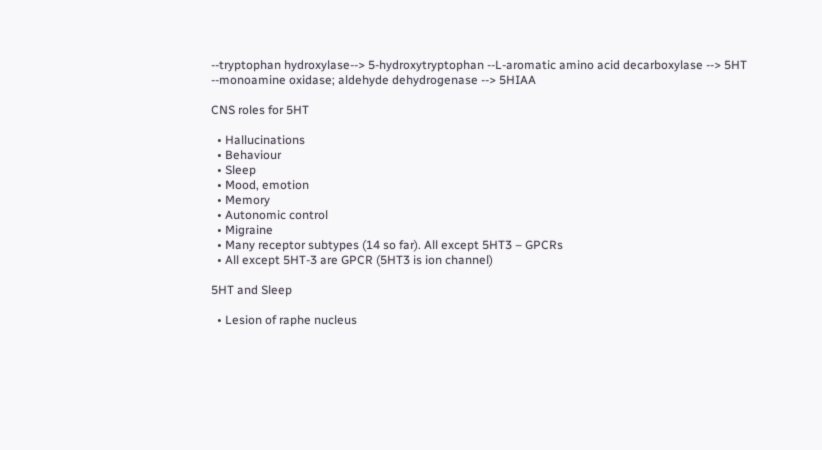--tryptophan hydroxylase--> 5-hydroxytryptophan --L-aromatic amino acid decarboxylase --> 5HT --monoamine oxidase; aldehyde dehydrogenase --> 5HIAA

CNS roles for 5HT

  • Hallucinations
  • Behaviour
  • Sleep
  • Mood, emotion
  • Memory
  • Autonomic control
  • Migraine
  • Many receptor subtypes (14 so far). All except 5HT3 – GPCRs
  • All except 5HT-3 are GPCR (5HT3 is ion channel)

5HT and Sleep

  • Lesion of raphe nucleus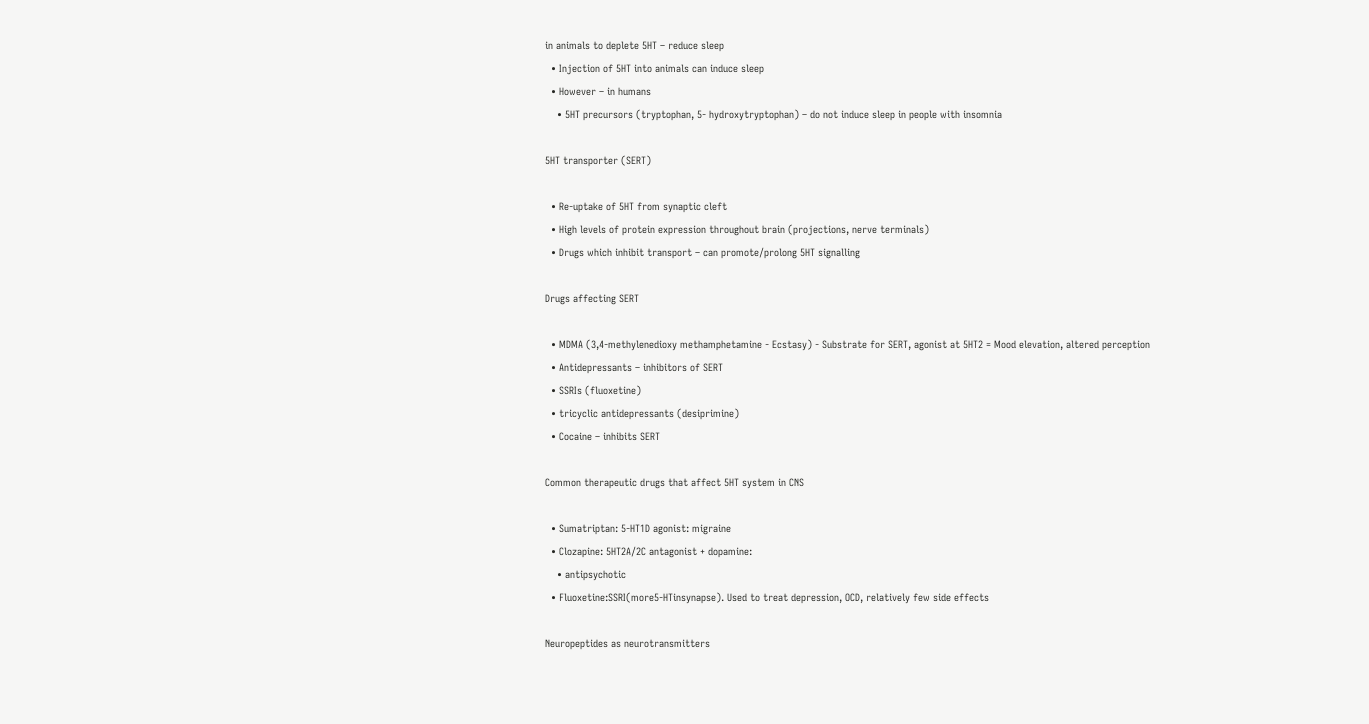in animals to deplete 5HT – reduce sleep
  • Injection of 5HT into animals can induce sleep
  • However – in humans
    • 5HT precursors (tryptophan, 5‐ hydroxytryptophan) – do not induce sleep in people with insomnia

5HT transporter (SERT)

  • Re‐uptake of 5HT from synaptic cleft
  • High levels of protein expression throughout brain (projections, nerve terminals)
  • Drugs which inhibit transport – can promote/prolong 5HT signalling

Drugs affecting SERT

  • MDMA (3,4‐methylenedioxy methamphetamine ‐ Ecstasy) ‐ Substrate for SERT, agonist at 5HT2 = Mood elevation, altered perception
  • Antidepressants – inhibitors of SERT
  • SSRIs (fluoxetine)
  • tricyclic antidepressants (desiprimine)
  • Cocaine – inhibits SERT

Common therapeutic drugs that affect 5HT system in CNS

  • Sumatriptan: 5‐HT1D agonist: migraine
  • Clozapine: 5HT2A/2C antagonist + dopamine:
    • antipsychotic
  • Fluoxetine:SSRI(more5‐HTinsynapse). Used to treat depression, OCD, relatively few side effects

Neuropeptides as neurotransmitters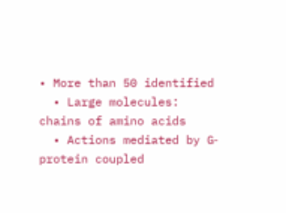• More than 50 identified
  • Large molecules: chains of amino acids
  • Actions mediated by G‐protein coupled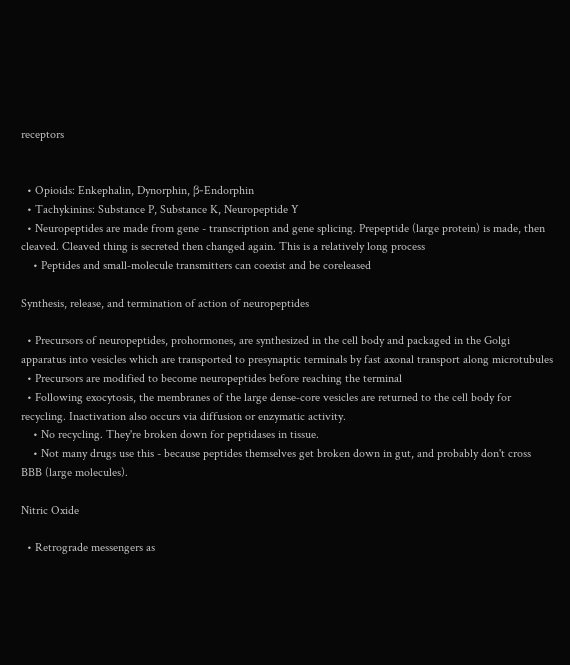receptors


  • Opioids: Enkephalin, Dynorphin, β‐Endorphin
  • Tachykinins: Substance P, Substance K, Neuropeptide Y
  • Neuropeptides are made from gene - transcription and gene splicing. Prepeptide (large protein) is made, then cleaved. Cleaved thing is secreted then changed again. This is a relatively long process
    • Peptides and small‐molecule transmitters can coexist and be coreleased

Synthesis, release, and termination of action of neuropeptides

  • Precursors of neuropeptides, prohormones, are synthesized in the cell body and packaged in the Golgi apparatus into vesicles which are transported to presynaptic terminals by fast axonal transport along microtubules
  • Precursors are modified to become neuropeptides before reaching the terminal
  • Following exocytosis, the membranes of the large dense‐core vesicles are returned to the cell body for recycling. Inactivation also occurs via diffusion or enzymatic activity.
    • No recycling. They're broken down for peptidases in tissue.
    • Not many drugs use this - because peptides themselves get broken down in gut, and probably don't cross BBB (large molecules).

Nitric Oxide

  • Retrograde messengers as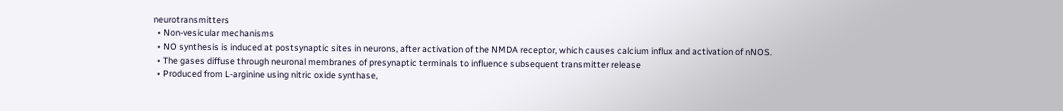neurotransmitters
  • Non‐vesicular mechanisms
  • NO synthesis is induced at postsynaptic sites in neurons, after activation of the NMDA receptor, which causes calcium influx and activation of nNOS.
  • The gases diffuse through neuronal membranes of presynaptic terminals to influence subsequent transmitter release
  • Produced from L-arginine using nitric oxide synthase,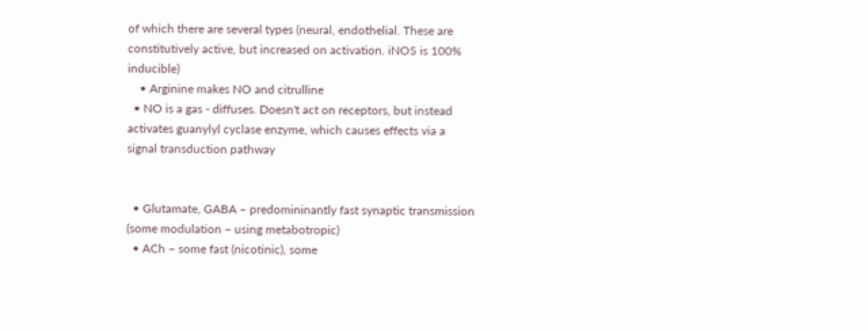of which there are several types (neural, endothelial. These are constitutively active, but increased on activation. iNOS is 100% inducible)
    • Arginine makes NO and citrulline
  • NO is a gas - diffuses. Doesn't act on receptors, but instead activates guanylyl cyclase enzyme, which causes effects via a signal transduction pathway


  • Glutamate, GABA – predomininantly fast synaptic transmission (some modulation – using metabotropic)
  • ACh – some fast (nicotinic), some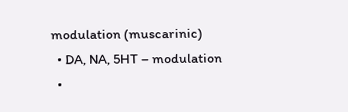modulation (muscarinic)
  • DA, NA, 5HT – modulation
  •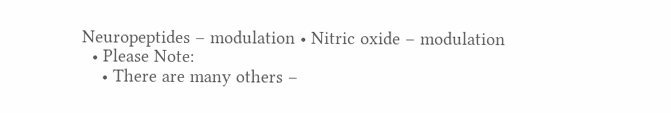Neuropeptides – modulation • Nitric oxide – modulation
  • Please Note:
    • There are many others –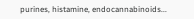purines, histamine, endocannabinoids...